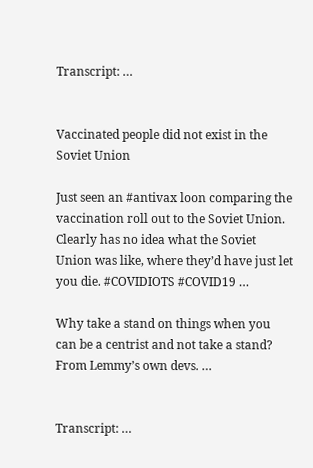Transcript: …


Vaccinated people did not exist in the Soviet Union

Just seen an #antivax loon comparing the vaccination roll out to the Soviet Union. Clearly has no idea what the Soviet Union was like, where they’d have just let you die. #COVIDIOTS #COVID19 …

Why take a stand on things when you can be a centrist and not take a stand? From Lemmy’s own devs. …


Transcript: …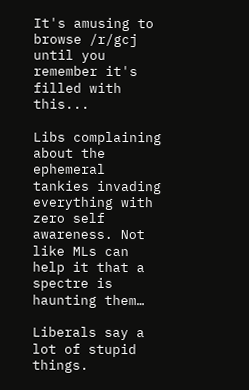It's amusing to browse /r/gcj until you remember it's filled with this...

Libs complaining about the ephemeral tankies invading everything with zero self awareness. Not like MLs can help it that a spectre is haunting them…

Liberals say a lot of stupid things.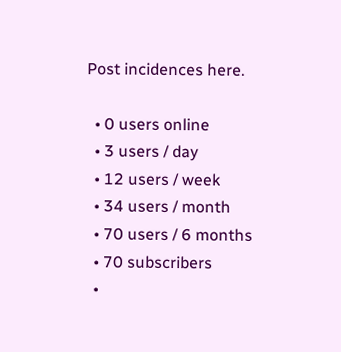Post incidences here.

  • 0 users online
  • 3 users / day
  • 12 users / week
  • 34 users / month
  • 70 users / 6 months
  • 70 subscribers
  •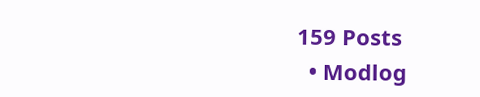159 Posts
  • Modlog